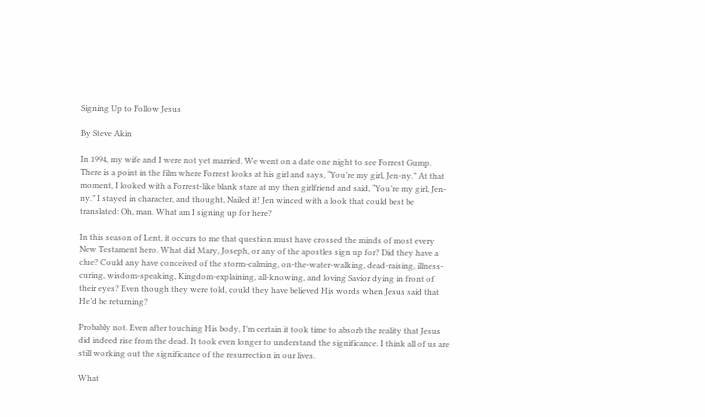Signing Up to Follow Jesus

By Steve Akin

In 1994, my wife and I were not yet married. We went on a date one night to see Forrest Gump. There is a point in the film where Forrest looks at his girl and says, “You’re my girl, Jen-ny.” At that moment, I looked with a Forrest-like blank stare at my then girlfriend and said, “You’re my girl, Jen-ny.” I stayed in character, and thought, Nailed it! Jen winced with a look that could best be translated: Oh, man. What am I signing up for here?

In this season of Lent, it occurs to me that question must have crossed the minds of most every New Testament hero. What did Mary, Joseph, or any of the apostles sign up for? Did they have a clue? Could any have conceived of the storm-calming, on-the-water-walking, dead-raising, illness-curing, wisdom-speaking, Kingdom-explaining, all-knowing, and loving Savior dying in front of their eyes? Even though they were told, could they have believed His words when Jesus said that He’d be returning?

Probably not. Even after touching His body, I’m certain it took time to absorb the reality that Jesus did indeed rise from the dead. It took even longer to understand the significance. I think all of us are still working out the significance of the resurrection in our lives.

What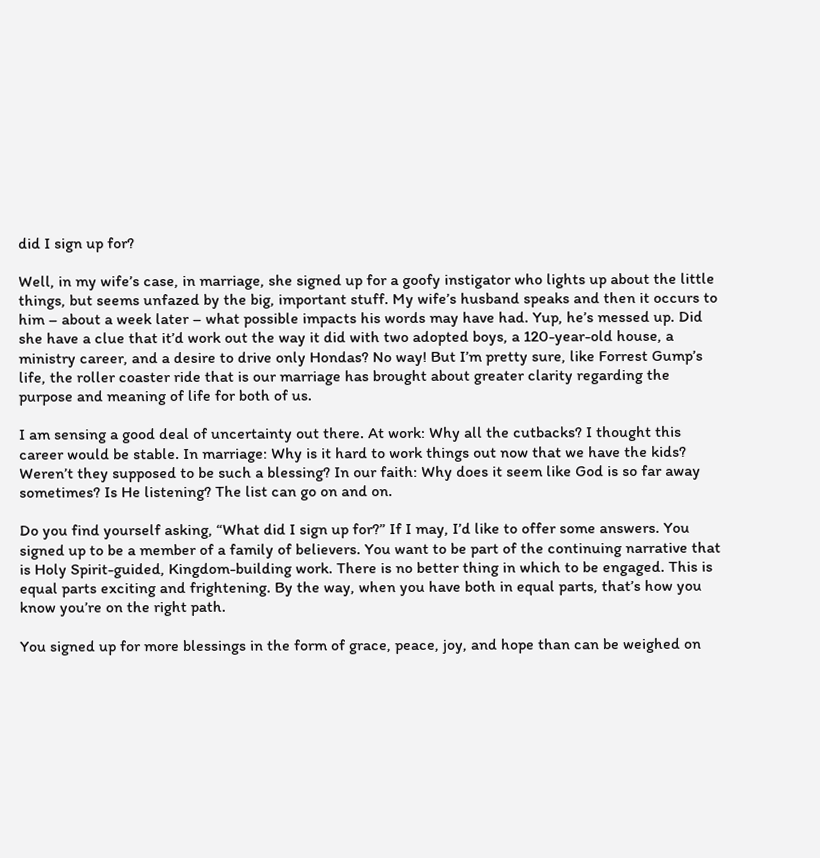did I sign up for?

Well, in my wife’s case, in marriage, she signed up for a goofy instigator who lights up about the little things, but seems unfazed by the big, important stuff. My wife’s husband speaks and then it occurs to him – about a week later – what possible impacts his words may have had. Yup, he’s messed up. Did she have a clue that it’d work out the way it did with two adopted boys, a 120-year-old house, a ministry career, and a desire to drive only Hondas? No way! But I’m pretty sure, like Forrest Gump’s life, the roller coaster ride that is our marriage has brought about greater clarity regarding the purpose and meaning of life for both of us.

I am sensing a good deal of uncertainty out there. At work: Why all the cutbacks? I thought this career would be stable. In marriage: Why is it hard to work things out now that we have the kids? Weren’t they supposed to be such a blessing? In our faith: Why does it seem like God is so far away sometimes? Is He listening? The list can go on and on.

Do you find yourself asking, “What did I sign up for?” If I may, I’d like to offer some answers. You signed up to be a member of a family of believers. You want to be part of the continuing narrative that is Holy Spirit-guided, Kingdom-building work. There is no better thing in which to be engaged. This is equal parts exciting and frightening. By the way, when you have both in equal parts, that’s how you know you’re on the right path.

You signed up for more blessings in the form of grace, peace, joy, and hope than can be weighed on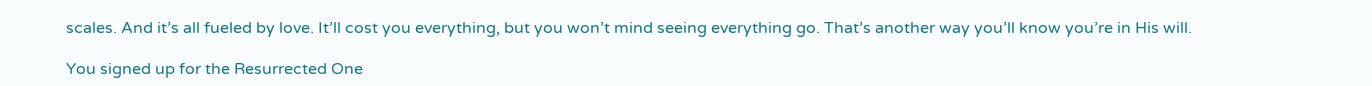scales. And it’s all fueled by love. It’ll cost you everything, but you won’t mind seeing everything go. That’s another way you’ll know you’re in His will.

You signed up for the Resurrected One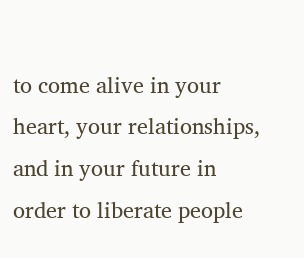to come alive in your heart, your relationships, and in your future in order to liberate people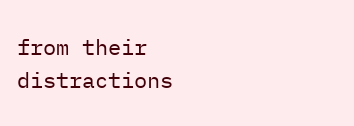from their distractions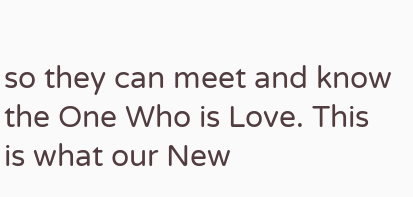so they can meet and know the One Who is Love. This is what our New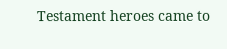Testament heroes came to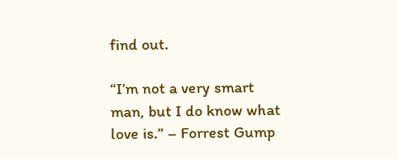find out.

“I’m not a very smart man, but I do know what love is.” – Forrest Gump